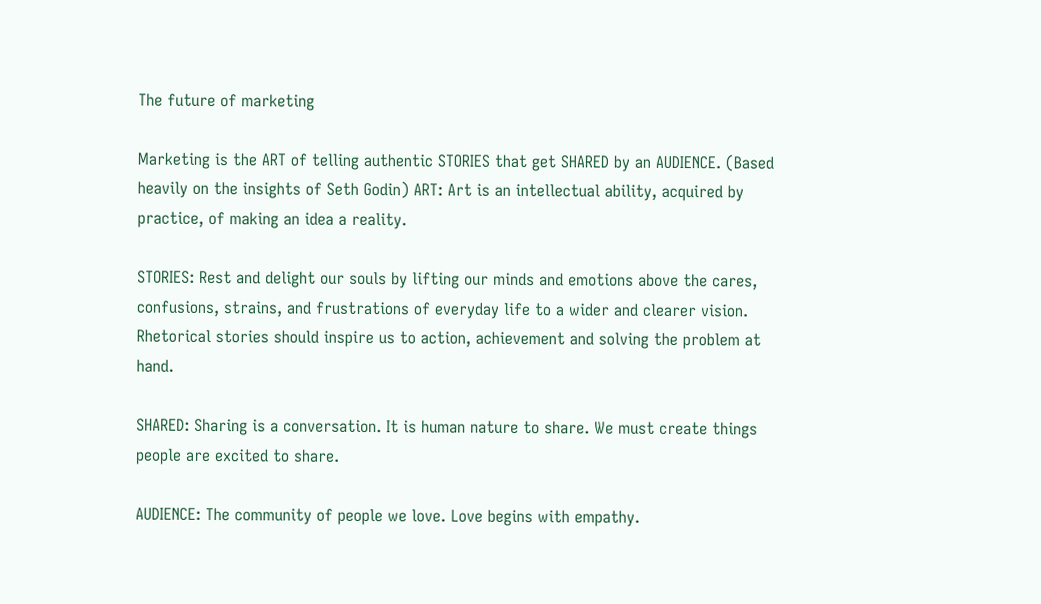The future of marketing

Marketing is the ART of telling authentic STORIES that get SHARED by an AUDIENCE. (Based heavily on the insights of Seth Godin) ART: Art is an intellectual ability, acquired by practice, of making an idea a reality.

STORIES: Rest and delight our souls by lifting our minds and emotions above the cares, confusions, strains, and frustrations of everyday life to a wider and clearer vision. Rhetorical stories should inspire us to action, achievement and solving the problem at hand.

SHARED: Sharing is a conversation. It is human nature to share. We must create things people are excited to share.

AUDIENCE: The community of people we love. Love begins with empathy.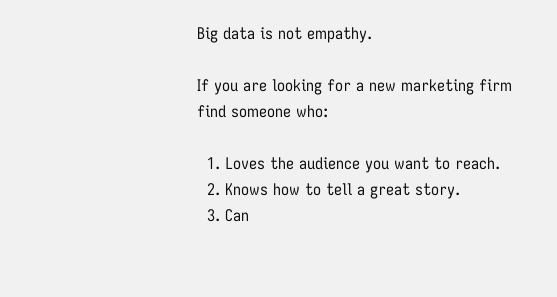Big data is not empathy.

If you are looking for a new marketing firm find someone who:

  1. Loves the audience you want to reach.
  2. Knows how to tell a great story.
  3. Can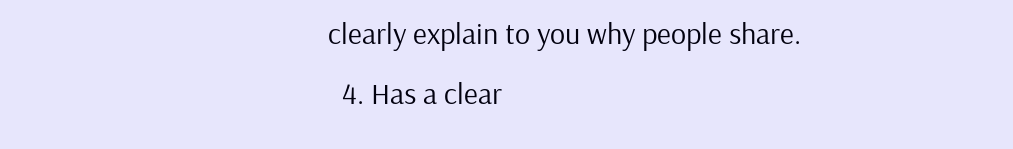clearly explain to you why people share.
  4. Has a clear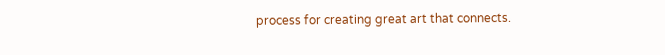process for creating great art that connects.